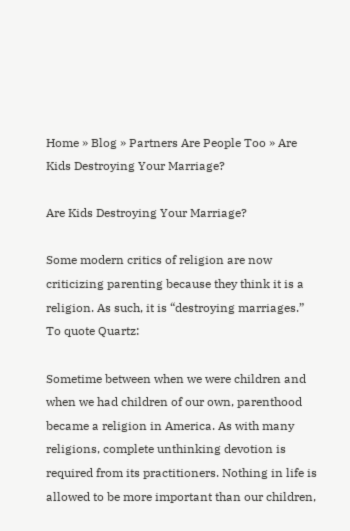Home » Blog » Partners Are People Too » Are Kids Destroying Your Marriage?

Are Kids Destroying Your Marriage?

Some modern critics of religion are now criticizing parenting because they think it is a religion. As such, it is “destroying marriages.” To quote Quartz:

Sometime between when we were children and when we had children of our own, parenthood became a religion in America. As with many religions, complete unthinking devotion is required from its practitioners. Nothing in life is allowed to be more important than our children,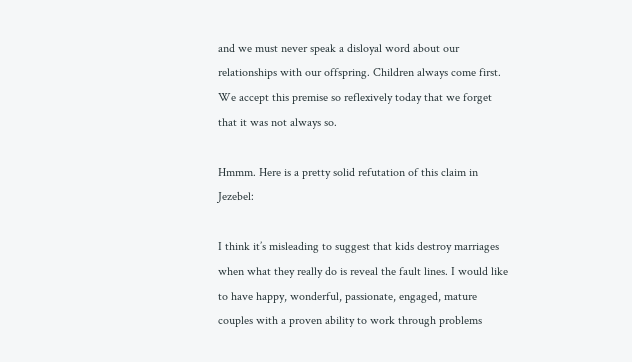and we must never speak a disloyal word about our relationships with our offspring. Children always come first. We accept this premise so reflexively today that we forget that it was not always so.

Hmmm. Here is a pretty solid refutation of this claim in Jezebel:

I think it’s misleading to suggest that kids destroy marriages when what they really do is reveal the fault lines. I would like to have happy, wonderful, passionate, engaged, mature couples with a proven ability to work through problems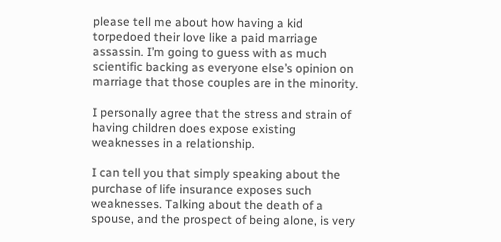please tell me about how having a kid torpedoed their love like a paid marriage assassin. I’m going to guess with as much scientific backing as everyone else’s opinion on marriage that those couples are in the minority.

I personally agree that the stress and strain of having children does expose existing weaknesses in a relationship.

I can tell you that simply speaking about the purchase of life insurance exposes such weaknesses. Talking about the death of a spouse, and the prospect of being alone, is very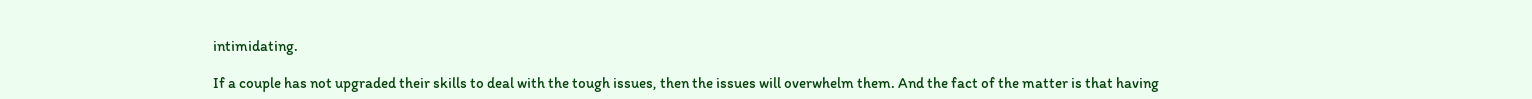intimidating.

If a couple has not upgraded their skills to deal with the tough issues, then the issues will overwhelm them. And the fact of the matter is that having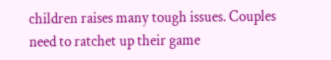children raises many tough issues. Couples need to ratchet up their game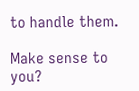to handle them.

Make sense to you?